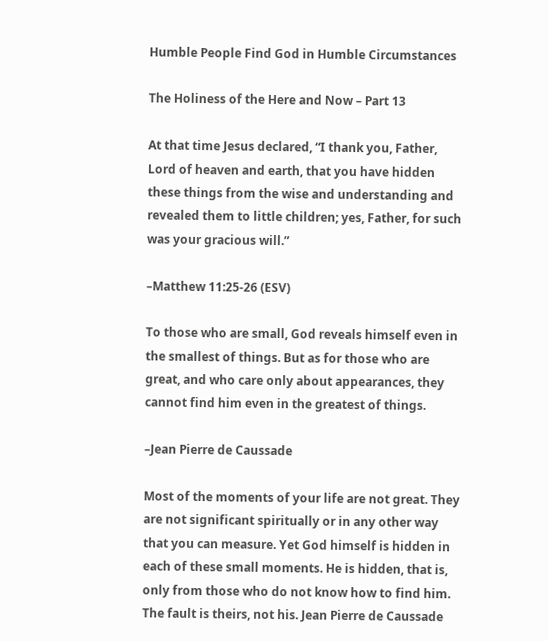Humble People Find God in Humble Circumstances

The Holiness of the Here and Now – Part 13

At that time Jesus declared, “I thank you, Father, Lord of heaven and earth, that you have hidden these things from the wise and understanding and revealed them to little children; yes, Father, for such was your gracious will.”

–Matthew 11:25-26 (ESV)

To those who are small, God reveals himself even in the smallest of things. But as for those who are great, and who care only about appearances, they cannot find him even in the greatest of things.

–Jean Pierre de Caussade

Most of the moments of your life are not great. They are not significant spiritually or in any other way that you can measure. Yet God himself is hidden in each of these small moments. He is hidden, that is, only from those who do not know how to find him. The fault is theirs, not his. Jean Pierre de Caussade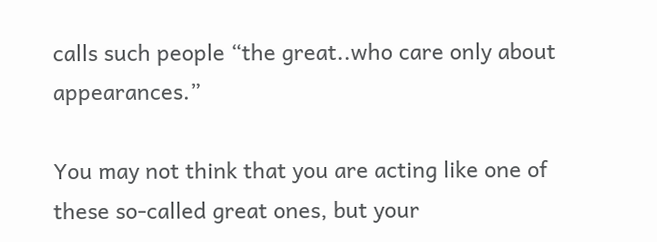calls such people “the great..who care only about appearances.”

You may not think that you are acting like one of these so-called great ones, but your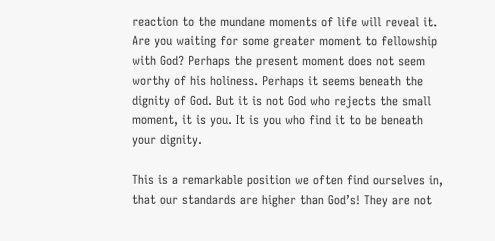reaction to the mundane moments of life will reveal it. Are you waiting for some greater moment to fellowship with God? Perhaps the present moment does not seem worthy of his holiness. Perhaps it seems beneath the dignity of God. But it is not God who rejects the small moment, it is you. It is you who find it to be beneath your dignity.

This is a remarkable position we often find ourselves in, that our standards are higher than God’s! They are not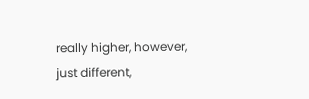really higher, however, just different,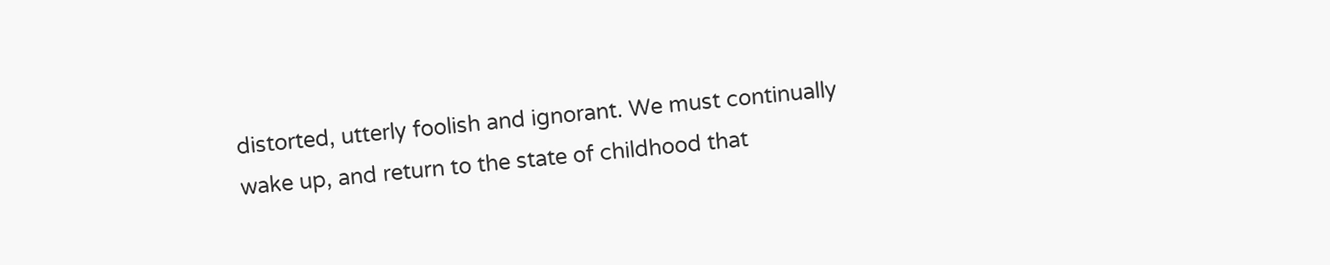distorted, utterly foolish and ignorant. We must continually wake up, and return to the state of childhood that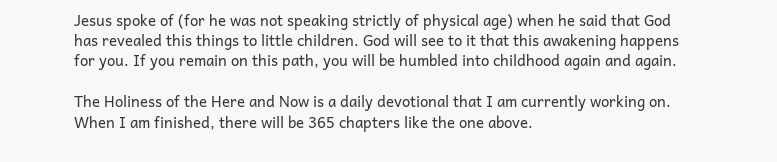Jesus spoke of (for he was not speaking strictly of physical age) when he said that God has revealed this things to little children. God will see to it that this awakening happens for you. If you remain on this path, you will be humbled into childhood again and again.

The Holiness of the Here and Now is a daily devotional that I am currently working on. When I am finished, there will be 365 chapters like the one above.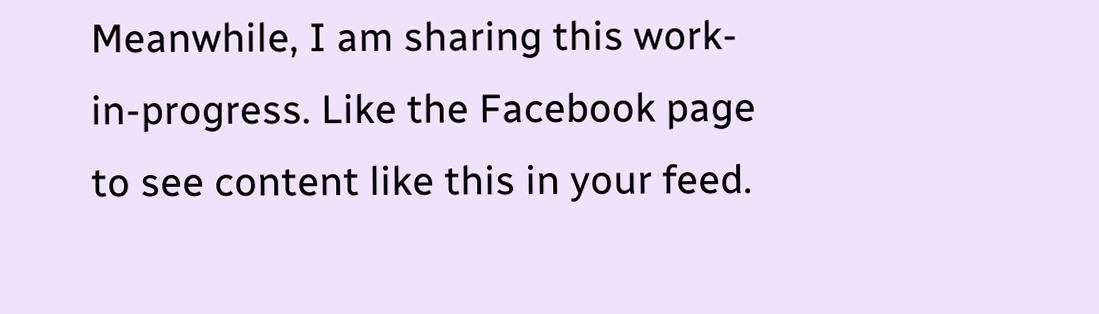Meanwhile, I am sharing this work-in-progress. Like the Facebook page to see content like this in your feed.